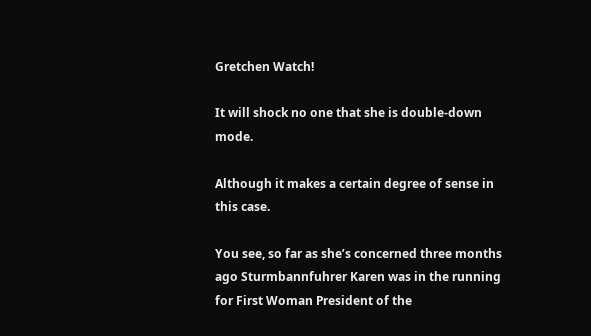Gretchen Watch!

It will shock no one that she is double-down mode.

Although it makes a certain degree of sense in this case.

You see, so far as she’s concerned three months ago Sturmbannfuhrer Karen was in the running for First Woman President of the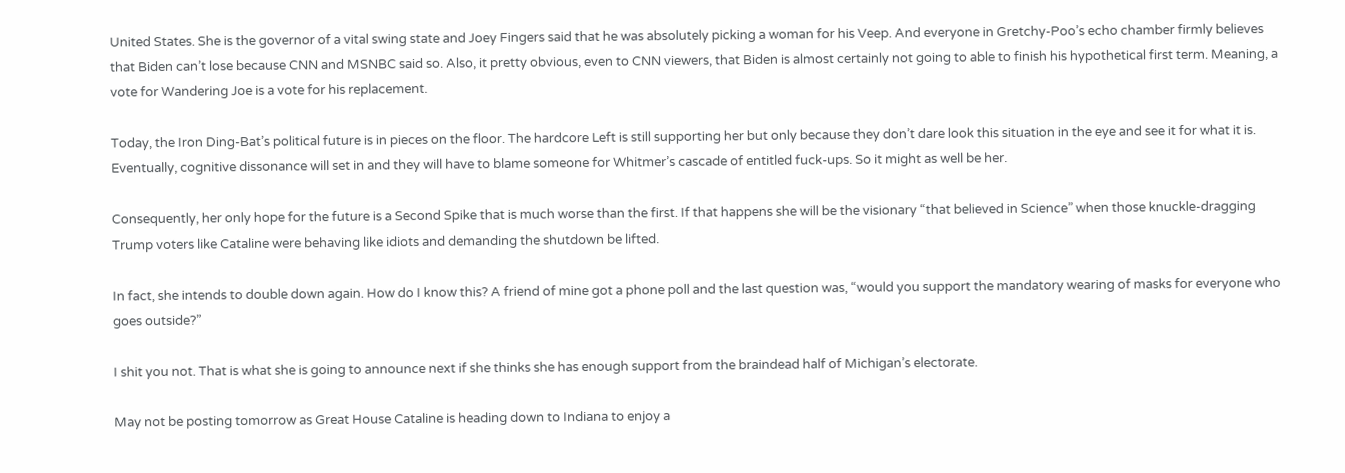United States. She is the governor of a vital swing state and Joey Fingers said that he was absolutely picking a woman for his Veep. And everyone in Gretchy-Poo’s echo chamber firmly believes that Biden can’t lose because CNN and MSNBC said so. Also, it pretty obvious, even to CNN viewers, that Biden is almost certainly not going to able to finish his hypothetical first term. Meaning, a vote for Wandering Joe is a vote for his replacement.

Today, the Iron Ding-Bat’s political future is in pieces on the floor. The hardcore Left is still supporting her but only because they don’t dare look this situation in the eye and see it for what it is. Eventually, cognitive dissonance will set in and they will have to blame someone for Whitmer’s cascade of entitled fuck-ups. So it might as well be her.

Consequently, her only hope for the future is a Second Spike that is much worse than the first. If that happens she will be the visionary “that believed in Science” when those knuckle-dragging Trump voters like Cataline were behaving like idiots and demanding the shutdown be lifted.

In fact, she intends to double down again. How do I know this? A friend of mine got a phone poll and the last question was, “would you support the mandatory wearing of masks for everyone who goes outside?”

I shit you not. That is what she is going to announce next if she thinks she has enough support from the braindead half of Michigan’s electorate.

May not be posting tomorrow as Great House Cataline is heading down to Indiana to enjoy a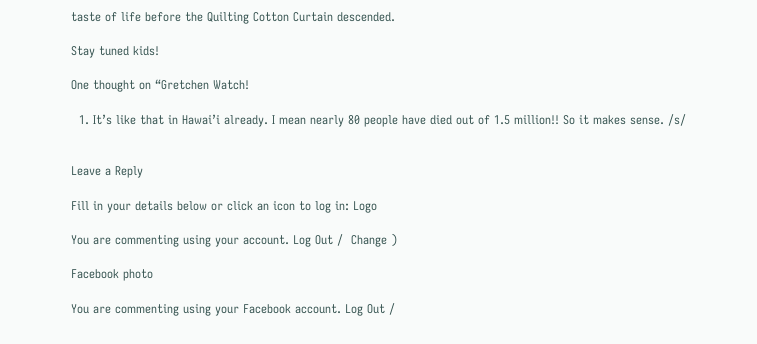taste of life before the Quilting Cotton Curtain descended.

Stay tuned kids!

One thought on “Gretchen Watch!

  1. It’s like that in Hawai’i already. I mean nearly 80 people have died out of 1.5 million!! So it makes sense. /s/


Leave a Reply

Fill in your details below or click an icon to log in: Logo

You are commenting using your account. Log Out /  Change )

Facebook photo

You are commenting using your Facebook account. Log Out /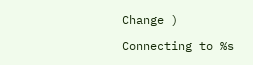Change )

Connecting to %s